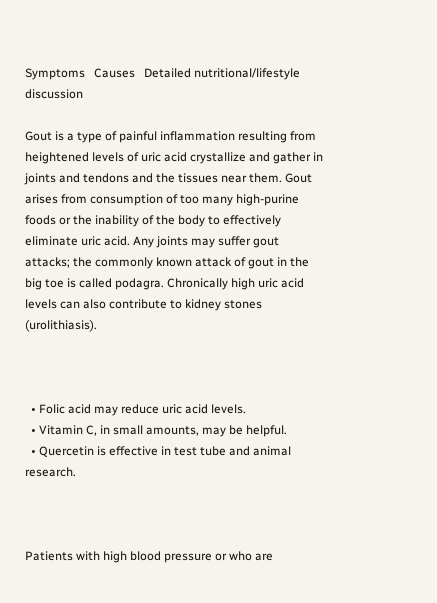Symptoms   Causes   Detailed nutritional/lifestyle discussion

Gout is a type of painful inflammation resulting from heightened levels of uric acid crystallize and gather in joints and tendons and the tissues near them. Gout arises from consumption of too many high-purine foods or the inability of the body to effectively eliminate uric acid. Any joints may suffer gout attacks; the commonly known attack of gout in the big toe is called podagra. Chronically high uric acid levels can also contribute to kidney stones (urolithiasis).



  • Folic acid may reduce uric acid levels.
  • Vitamin C, in small amounts, may be helpful.
  • Quercetin is effective in test tube and animal research.



Patients with high blood pressure or who are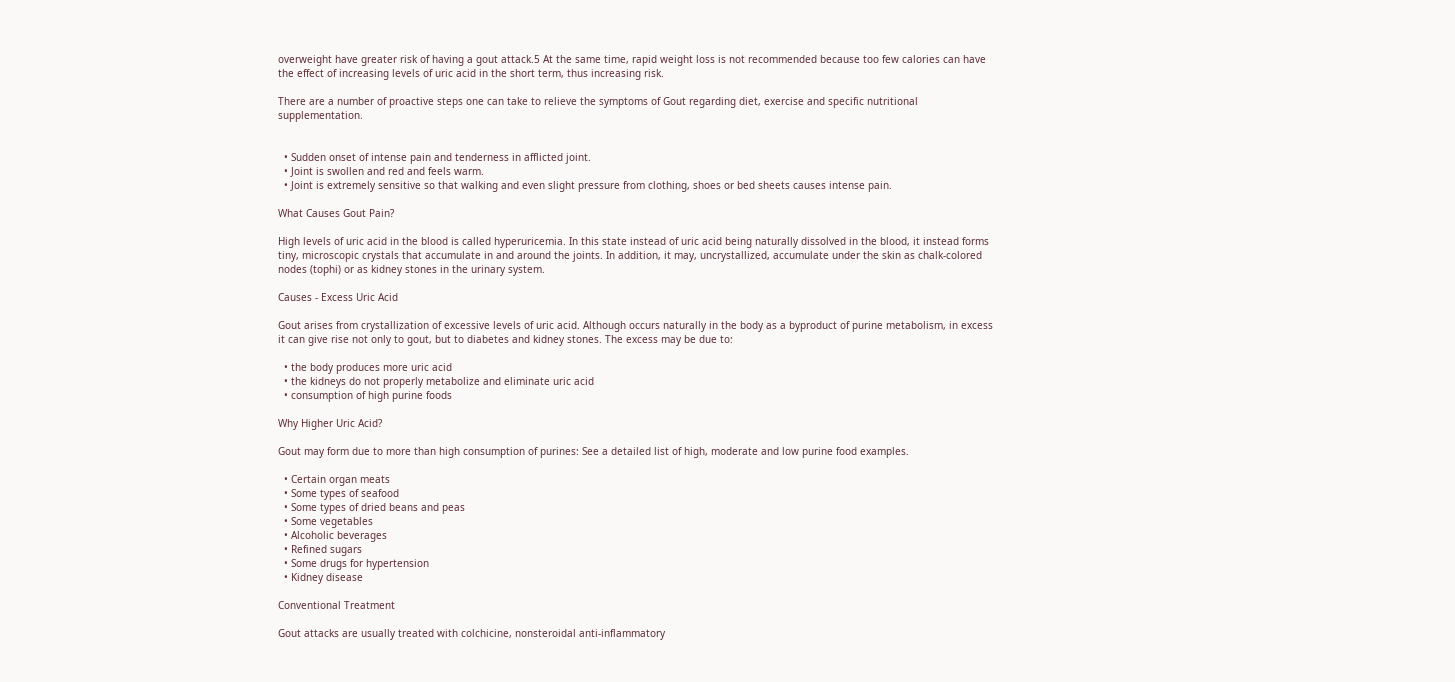overweight have greater risk of having a gout attack.5 At the same time, rapid weight loss is not recommended because too few calories can have the effect of increasing levels of uric acid in the short term, thus increasing risk.

There are a number of proactive steps one can take to relieve the symptoms of Gout regarding diet, exercise and specific nutritional supplementation.


  • Sudden onset of intense pain and tenderness in afflicted joint.
  • Joint is swollen and red and feels warm.
  • Joint is extremely sensitive so that walking and even slight pressure from clothing, shoes or bed sheets causes intense pain.

What Causes Gout Pain?

High levels of uric acid in the blood is called hyperuricemia. In this state instead of uric acid being naturally dissolved in the blood, it instead forms tiny, microscopic crystals that accumulate in and around the joints. In addition, it may, uncrystallized, accumulate under the skin as chalk-colored nodes (tophi) or as kidney stones in the urinary system.

Causes - Excess Uric Acid

Gout arises from crystallization of excessive levels of uric acid. Although occurs naturally in the body as a byproduct of purine metabolism, in excess it can give rise not only to gout, but to diabetes and kidney stones. The excess may be due to:

  • the body produces more uric acid
  • the kidneys do not properly metabolize and eliminate uric acid
  • consumption of high purine foods

Why Higher Uric Acid?

Gout may form due to more than high consumption of purines: See a detailed list of high, moderate and low purine food examples.

  • Certain organ meats
  • Some types of seafood
  • Some types of dried beans and peas
  • Some vegetables
  • Alcoholic beverages
  • Refined sugars
  • Some drugs for hypertension
  • Kidney disease

Conventional Treatment

Gout attacks are usually treated with colchicine, nonsteroidal anti-inflammatory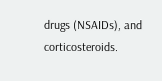drugs (NSAIDs), and corticosteroids.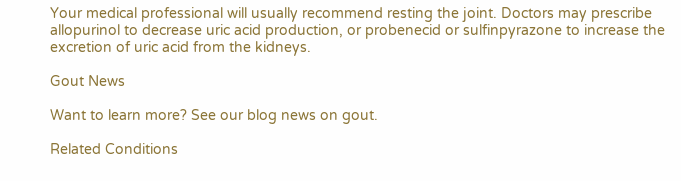Your medical professional will usually recommend resting the joint. Doctors may prescribe allopurinol to decrease uric acid production, or probenecid or sulfinpyrazone to increase the excretion of uric acid from the kidneys.

Gout News

Want to learn more? See our blog news on gout.

Related Conditions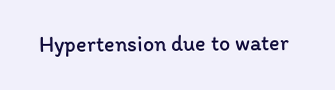Hypertension due to water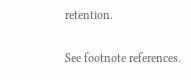retention.


See footnote references.